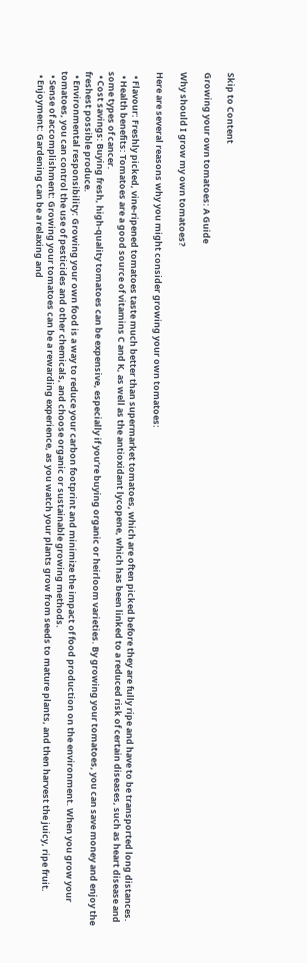Skip to Content

Growing your own tomatoes: A Guide

Why should I grow my own tomatoes?

Here are several reasons why you might consider growing your own tomatoes:

  • Flavour: Freshly picked, vine-ripened tomatoes taste much better than supermarket tomatoes, which are often picked before they are fully ripe and have to be transported long distances.
  • Health benefits: Tomatoes are a good source of vitamins C and K, as well as the antioxidant lycopene, which has been linked to a reduced risk of certain diseases, such as heart disease and some types of cancer.
  • Cost savings: Buying fresh, high-quality tomatoes can be expensive, especially if you’re buying organic or heirloom varieties. By growing your tomatoes, you can save money and enjoy the freshest possible produce.
  • Environmental responsibility: Growing your own food is a way to reduce your carbon footprint and minimize the impact of food production on the environment. When you grow your tomatoes, you can control the use of pesticides and other chemicals, and choose organic or sustainable growing methods.
  • Sense of accomplishment: Growing your tomatoes can be a rewarding experience, as you watch your plants grow from seeds to mature plants, and then harvest the juicy, ripe fruit.
  • Enjoyment: Gardening can be a relaxing and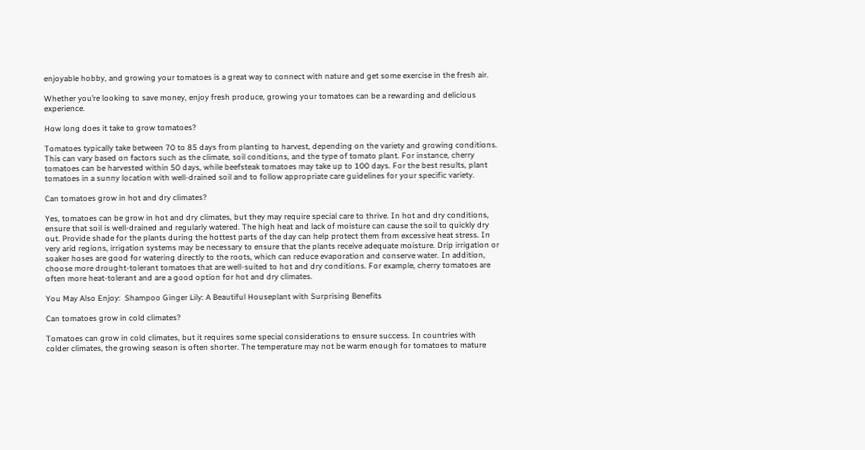enjoyable hobby, and growing your tomatoes is a great way to connect with nature and get some exercise in the fresh air.

Whether you’re looking to save money, enjoy fresh produce, growing your tomatoes can be a rewarding and delicious experience.

How long does it take to grow tomatoes?

Tomatoes typically take between 70 to 85 days from planting to harvest, depending on the variety and growing conditions. This can vary based on factors such as the climate, soil conditions, and the type of tomato plant. For instance, cherry tomatoes can be harvested within 50 days, while beefsteak tomatoes may take up to 100 days. For the best results, plant tomatoes in a sunny location with well-drained soil and to follow appropriate care guidelines for your specific variety.

Can tomatoes grow in hot and dry climates?

Yes, tomatoes can be grow in hot and dry climates, but they may require special care to thrive. In hot and dry conditions, ensure that soil is well-drained and regularly watered. The high heat and lack of moisture can cause the soil to quickly dry out. Provide shade for the plants during the hottest parts of the day can help protect them from excessive heat stress. In very arid regions, irrigation systems may be necessary to ensure that the plants receive adequate moisture. Drip irrigation or soaker hoses are good for watering directly to the roots, which can reduce evaporation and conserve water. In addition, choose more drought-tolerant tomatoes that are well-suited to hot and dry conditions. For example, cherry tomatoes are often more heat-tolerant and are a good option for hot and dry climates.

You May Also Enjoy:  Shampoo Ginger Lily: A Beautiful Houseplant with Surprising Benefits

Can tomatoes grow in cold climates?

Tomatoes can grow in cold climates, but it requires some special considerations to ensure success. In countries with colder climates, the growing season is often shorter. The temperature may not be warm enough for tomatoes to mature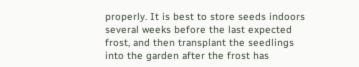properly. It is best to store seeds indoors several weeks before the last expected frost, and then transplant the seedlings into the garden after the frost has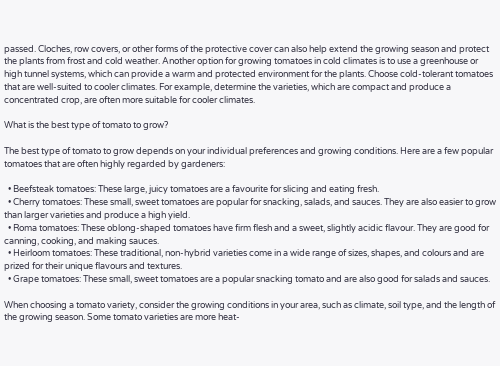passed. Cloches, row covers, or other forms of the protective cover can also help extend the growing season and protect the plants from frost and cold weather. Another option for growing tomatoes in cold climates is to use a greenhouse or high tunnel systems, which can provide a warm and protected environment for the plants. Choose cold-tolerant tomatoes that are well-suited to cooler climates. For example, determine the varieties, which are compact and produce a concentrated crop, are often more suitable for cooler climates.

What is the best type of tomato to grow?

The best type of tomato to grow depends on your individual preferences and growing conditions. Here are a few popular tomatoes that are often highly regarded by gardeners:

  • Beefsteak tomatoes: These large, juicy tomatoes are a favourite for slicing and eating fresh.
  • Cherry tomatoes: These small, sweet tomatoes are popular for snacking, salads, and sauces. They are also easier to grow than larger varieties and produce a high yield.
  • Roma tomatoes: These oblong-shaped tomatoes have firm flesh and a sweet, slightly acidic flavour. They are good for canning, cooking, and making sauces.
  • Heirloom tomatoes: These traditional, non-hybrid varieties come in a wide range of sizes, shapes, and colours and are prized for their unique flavours and textures.
  • Grape tomatoes: These small, sweet tomatoes are a popular snacking tomato and are also good for salads and sauces.

When choosing a tomato variety, consider the growing conditions in your area, such as climate, soil type, and the length of the growing season. Some tomato varieties are more heat-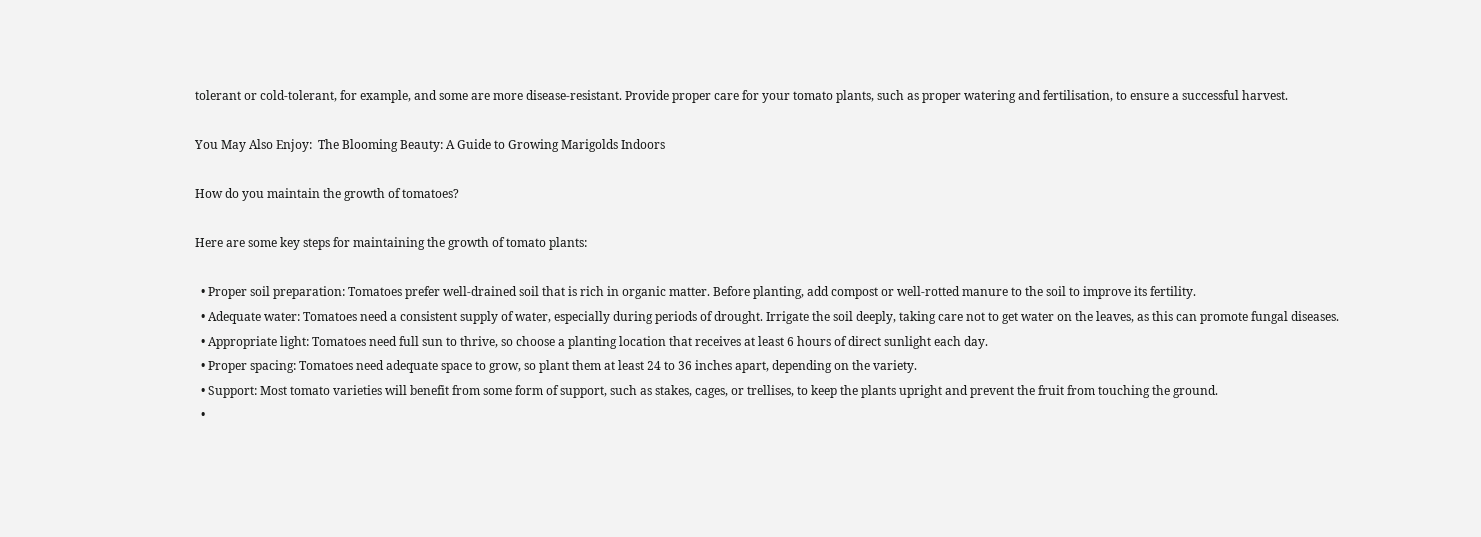tolerant or cold-tolerant, for example, and some are more disease-resistant. Provide proper care for your tomato plants, such as proper watering and fertilisation, to ensure a successful harvest.

You May Also Enjoy:  The Blooming Beauty: A Guide to Growing Marigolds Indoors

How do you maintain the growth of tomatoes?

Here are some key steps for maintaining the growth of tomato plants:

  • Proper soil preparation: Tomatoes prefer well-drained soil that is rich in organic matter. Before planting, add compost or well-rotted manure to the soil to improve its fertility.
  • Adequate water: Tomatoes need a consistent supply of water, especially during periods of drought. Irrigate the soil deeply, taking care not to get water on the leaves, as this can promote fungal diseases.
  • Appropriate light: Tomatoes need full sun to thrive, so choose a planting location that receives at least 6 hours of direct sunlight each day.
  • Proper spacing: Tomatoes need adequate space to grow, so plant them at least 24 to 36 inches apart, depending on the variety.
  • Support: Most tomato varieties will benefit from some form of support, such as stakes, cages, or trellises, to keep the plants upright and prevent the fruit from touching the ground.
  •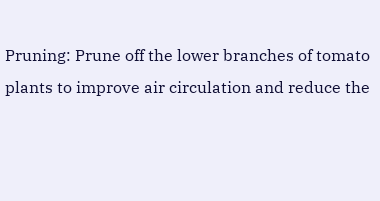Pruning: Prune off the lower branches of tomato plants to improve air circulation and reduce the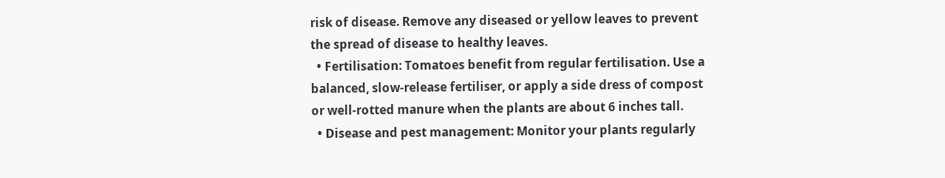risk of disease. Remove any diseased or yellow leaves to prevent the spread of disease to healthy leaves.
  • Fertilisation: Tomatoes benefit from regular fertilisation. Use a balanced, slow-release fertiliser, or apply a side dress of compost or well-rotted manure when the plants are about 6 inches tall.
  • Disease and pest management: Monitor your plants regularly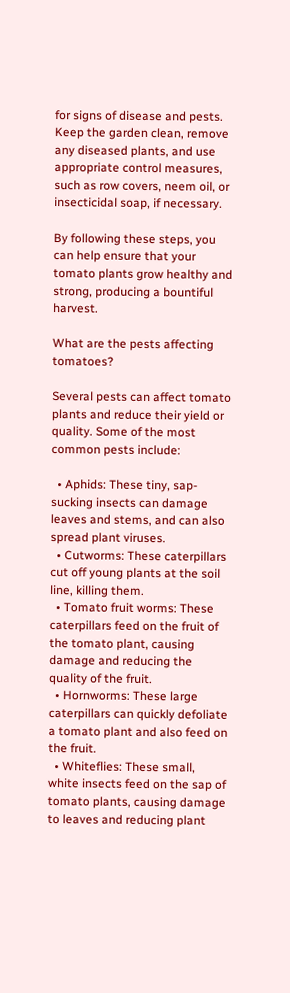for signs of disease and pests. Keep the garden clean, remove any diseased plants, and use appropriate control measures, such as row covers, neem oil, or insecticidal soap, if necessary.

By following these steps, you can help ensure that your tomato plants grow healthy and strong, producing a bountiful harvest.

What are the pests affecting tomatoes?

Several pests can affect tomato plants and reduce their yield or quality. Some of the most common pests include:

  • Aphids: These tiny, sap-sucking insects can damage leaves and stems, and can also spread plant viruses.
  • Cutworms: These caterpillars cut off young plants at the soil line, killing them.
  • Tomato fruit worms: These caterpillars feed on the fruit of the tomato plant, causing damage and reducing the quality of the fruit.
  • Hornworms: These large caterpillars can quickly defoliate a tomato plant and also feed on the fruit.
  • Whiteflies: These small, white insects feed on the sap of tomato plants, causing damage to leaves and reducing plant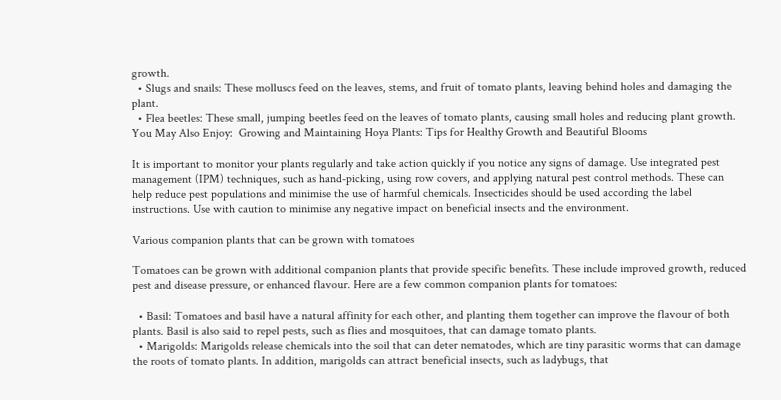growth.
  • Slugs and snails: These molluscs feed on the leaves, stems, and fruit of tomato plants, leaving behind holes and damaging the plant.
  • Flea beetles: These small, jumping beetles feed on the leaves of tomato plants, causing small holes and reducing plant growth.
You May Also Enjoy:  Growing and Maintaining Hoya Plants: Tips for Healthy Growth and Beautiful Blooms

It is important to monitor your plants regularly and take action quickly if you notice any signs of damage. Use integrated pest management (IPM) techniques, such as hand-picking, using row covers, and applying natural pest control methods. These can help reduce pest populations and minimise the use of harmful chemicals. Insecticides should be used according the label instructions. Use with caution to minimise any negative impact on beneficial insects and the environment.

Various companion plants that can be grown with tomatoes

Tomatoes can be grown with additional companion plants that provide specific benefits. These include improved growth, reduced pest and disease pressure, or enhanced flavour. Here are a few common companion plants for tomatoes:

  • Basil: Tomatoes and basil have a natural affinity for each other, and planting them together can improve the flavour of both plants. Basil is also said to repel pests, such as flies and mosquitoes, that can damage tomato plants.
  • Marigolds: Marigolds release chemicals into the soil that can deter nematodes, which are tiny parasitic worms that can damage the roots of tomato plants. In addition, marigolds can attract beneficial insects, such as ladybugs, that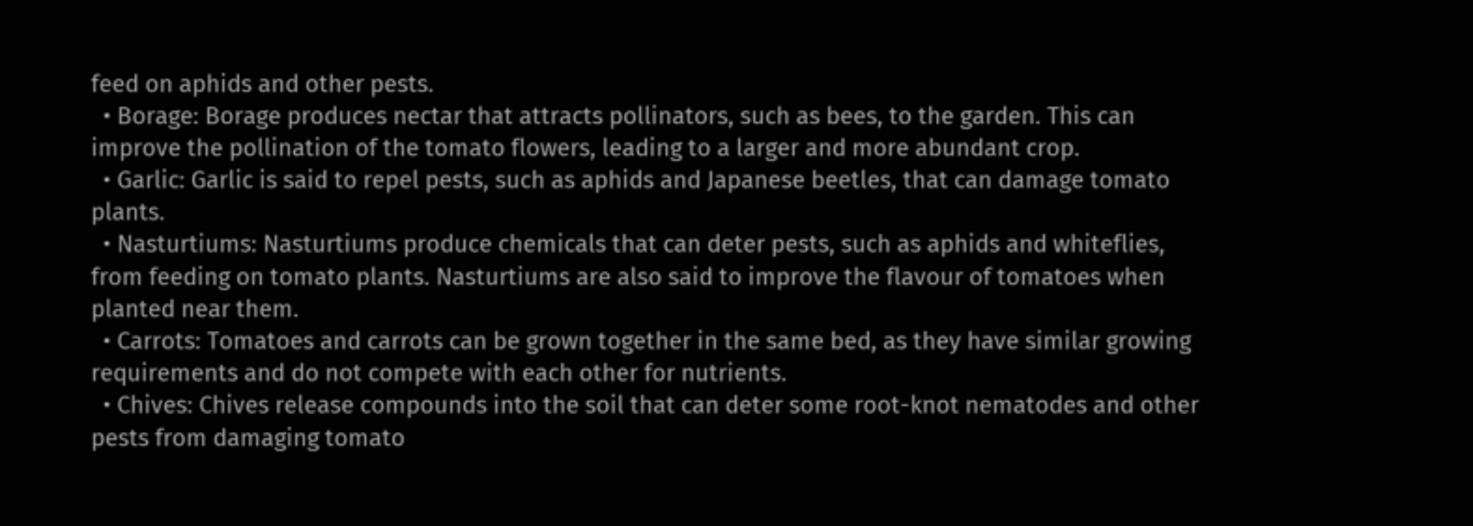feed on aphids and other pests.
  • Borage: Borage produces nectar that attracts pollinators, such as bees, to the garden. This can improve the pollination of the tomato flowers, leading to a larger and more abundant crop.
  • Garlic: Garlic is said to repel pests, such as aphids and Japanese beetles, that can damage tomato plants.
  • Nasturtiums: Nasturtiums produce chemicals that can deter pests, such as aphids and whiteflies, from feeding on tomato plants. Nasturtiums are also said to improve the flavour of tomatoes when planted near them.
  • Carrots: Tomatoes and carrots can be grown together in the same bed, as they have similar growing requirements and do not compete with each other for nutrients.
  • Chives: Chives release compounds into the soil that can deter some root-knot nematodes and other pests from damaging tomato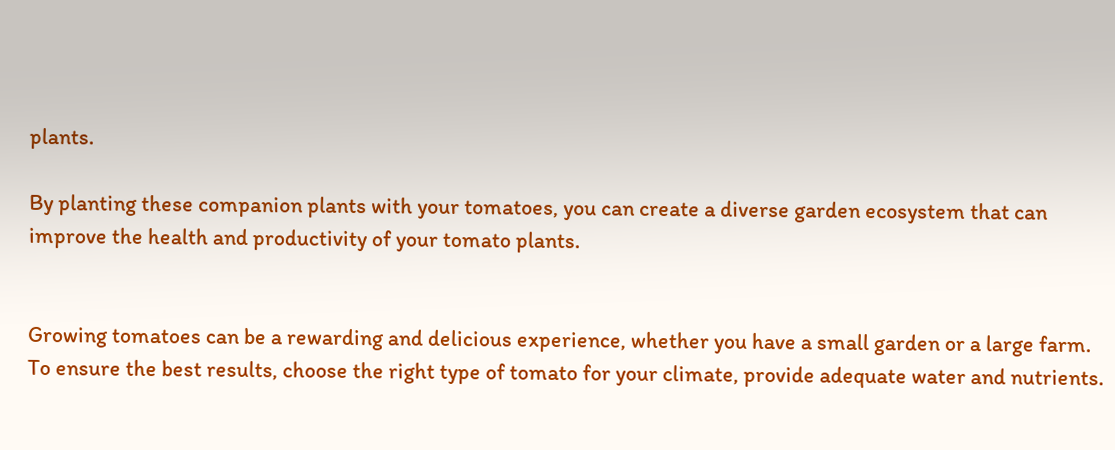plants.

By planting these companion plants with your tomatoes, you can create a diverse garden ecosystem that can improve the health and productivity of your tomato plants.


Growing tomatoes can be a rewarding and delicious experience, whether you have a small garden or a large farm. To ensure the best results, choose the right type of tomato for your climate, provide adequate water and nutrients.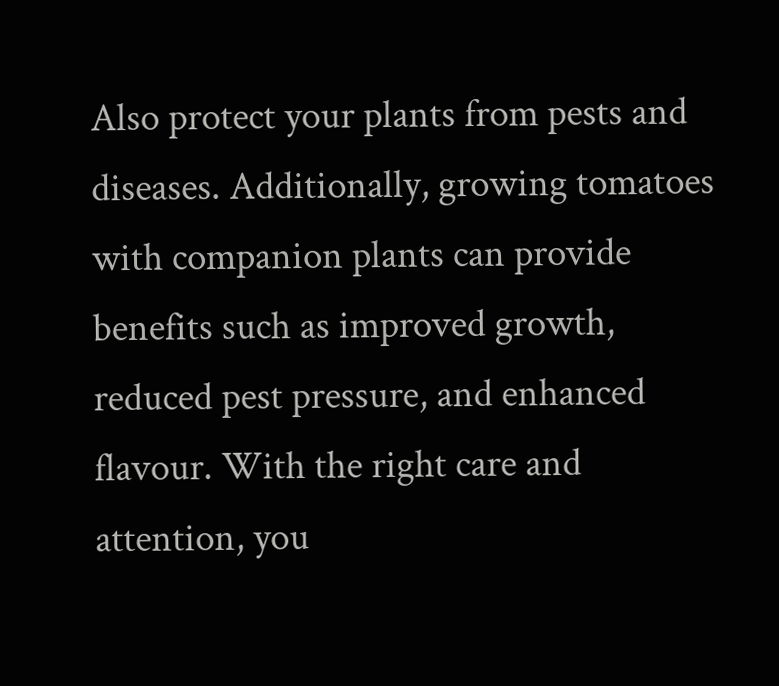Also protect your plants from pests and diseases. Additionally, growing tomatoes with companion plants can provide benefits such as improved growth, reduced pest pressure, and enhanced flavour. With the right care and attention, you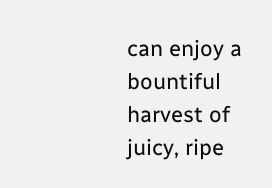can enjoy a bountiful harvest of juicy, ripe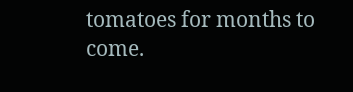tomatoes for months to come.